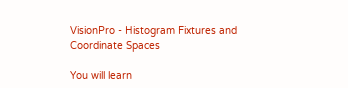VisionPro - Histogram Fixtures and Coordinate Spaces

You will learn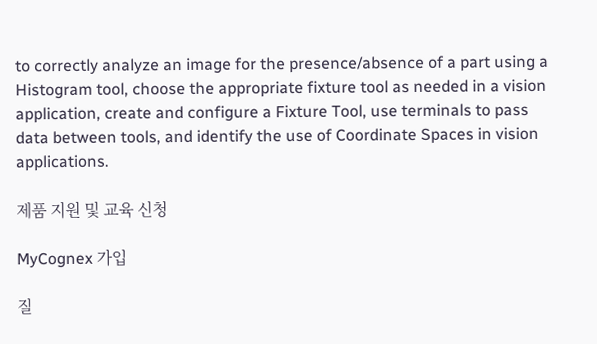to correctly analyze an image for the presence/absence of a part using a Histogram tool, choose the appropriate fixture tool as needed in a vision application, create and configure a Fixture Tool, use terminals to pass data between tools, and identify the use of Coordinate Spaces in vision applications.

제품 지원 및 교육 신청

MyCognex 가입

질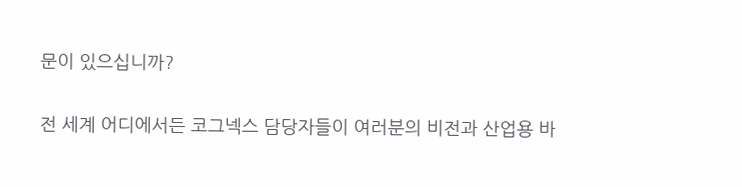문이 있으십니까?

전 세계 어디에서든 코그넥스 담당자들이 여러분의 비전과 산업용 바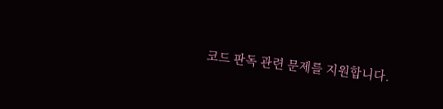코드 판독 관련 문제를 지원합니다.